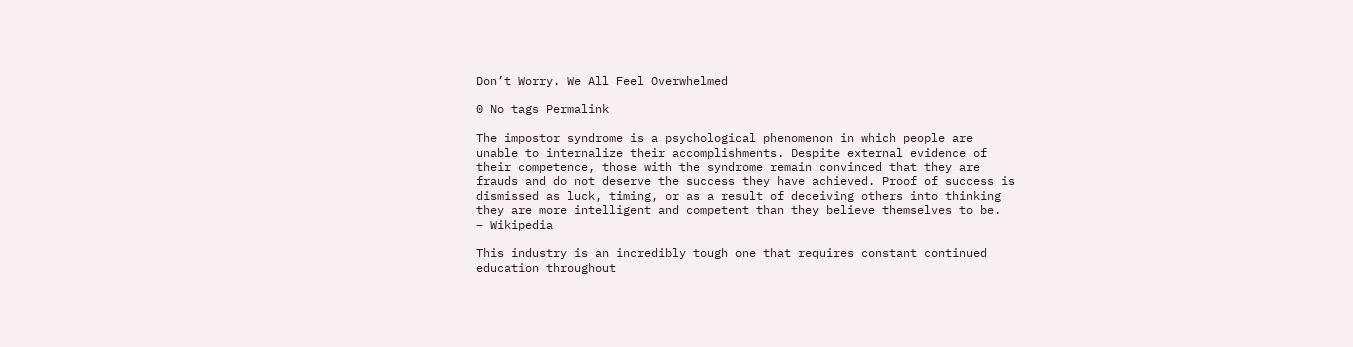Don’t Worry. We All Feel Overwhelmed

0 No tags Permalink

The impostor syndrome is a psychological phenomenon in which people are unable to internalize their accomplishments. Despite external evidence of their competence, those with the syndrome remain convinced that they are frauds and do not deserve the success they have achieved. Proof of success is dismissed as luck, timing, or as a result of deceiving others into thinking they are more intelligent and competent than they believe themselves to be.
– Wikipedia

This industry is an incredibly tough one that requires constant continued education throughout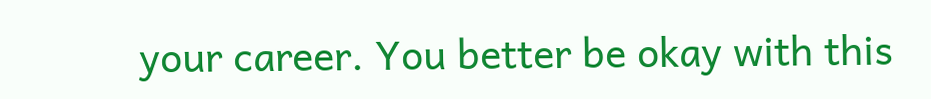your career. You better be okay with this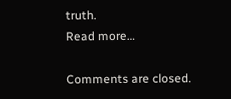truth.
Read more…

Comments are closed.